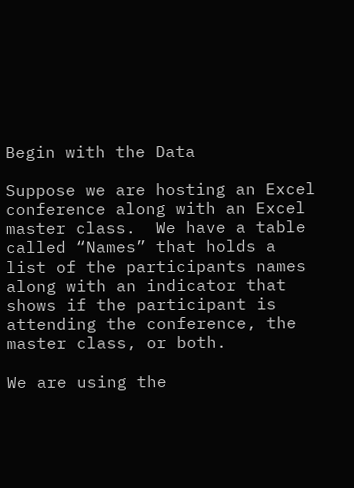Begin with the Data

Suppose we are hosting an Excel conference along with an Excel master class.  We have a table called “Names” that holds a list of the participants names along with an indicator that shows if the participant is attending the conference, the master class, or both.

We are using the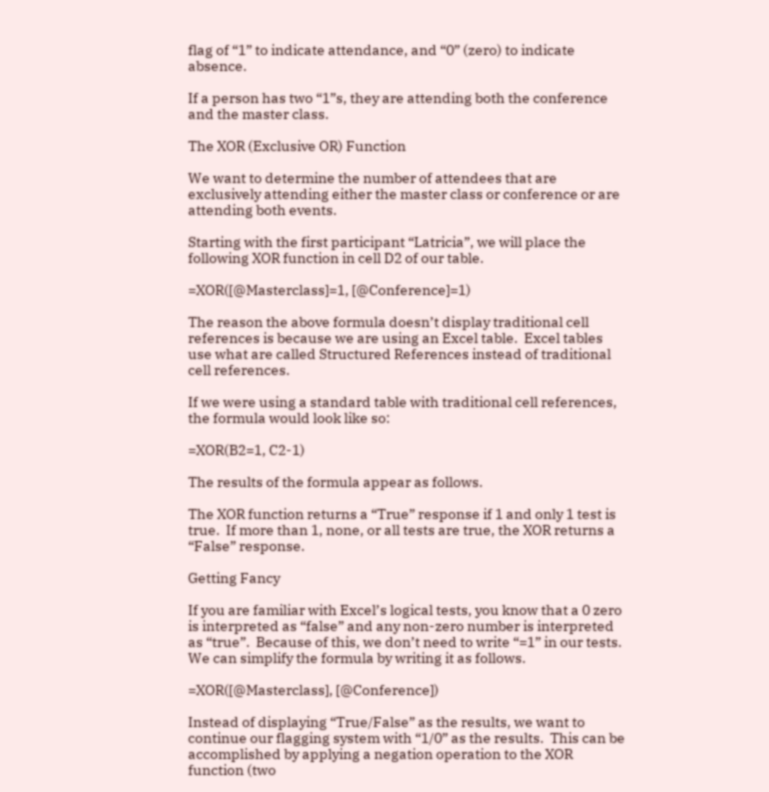flag of “1” to indicate attendance, and “0” (zero) to indicate absence.

If a person has two “1”s, they are attending both the conference and the master class.

The XOR (Exclusive OR) Function

We want to determine the number of attendees that are exclusively attending either the master class or conference or are attending both events.

Starting with the first participant “Latricia”, we will place the following XOR function in cell D2 of our table.

=XOR([@Masterclass]=1, [@Conference]=1)

The reason the above formula doesn’t display traditional cell references is because we are using an Excel table.  Excel tables use what are called Structured References instead of traditional cell references.

If we were using a standard table with traditional cell references, the formula would look like so:

=XOR(B2=1, C2-1)

The results of the formula appear as follows.

The XOR function returns a “True” response if 1 and only 1 test is true.  If more than 1, none, or all tests are true, the XOR returns a “False” response.

Getting Fancy

If you are familiar with Excel’s logical tests, you know that a 0 zero is interpreted as “false” and any non-zero number is interpreted as “true”.  Because of this, we don’t need to write “=1” in our tests.  We can simplify the formula by writing it as follows.

=XOR([@Masterclass], [@Conference])

Instead of displaying “True/False” as the results, we want to continue our flagging system with “1/0” as the results.  This can be accomplished by applying a negation operation to the XOR function (two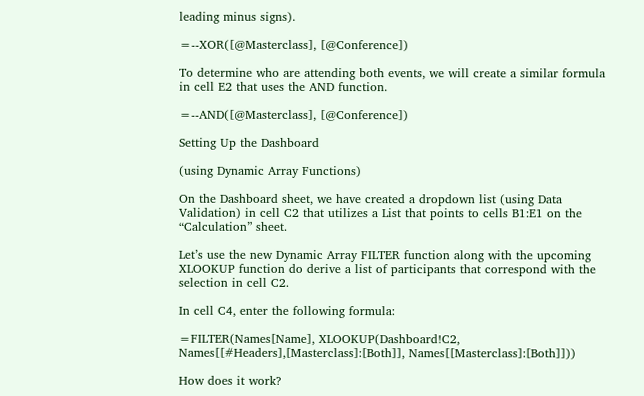leading minus signs).

=--XOR([@Masterclass], [@Conference])

To determine who are attending both events, we will create a similar formula in cell E2 that uses the AND function.

=--AND([@Masterclass], [@Conference])

Setting Up the Dashboard

(using Dynamic Array Functions)

On the Dashboard sheet, we have created a dropdown list (using Data Validation) in cell C2 that utilizes a List that points to cells B1:E1 on the “Calculation” sheet.

Let’s use the new Dynamic Array FILTER function along with the upcoming XLOOKUP function do derive a list of participants that correspond with the selection in cell C2.

In cell C4, enter the following formula:

=FILTER(Names[Name], XLOOKUP(Dashboard!C2, Names[[#Headers],[Masterclass]:[Both]], Names[[Masterclass]:[Both]]))

How does it work?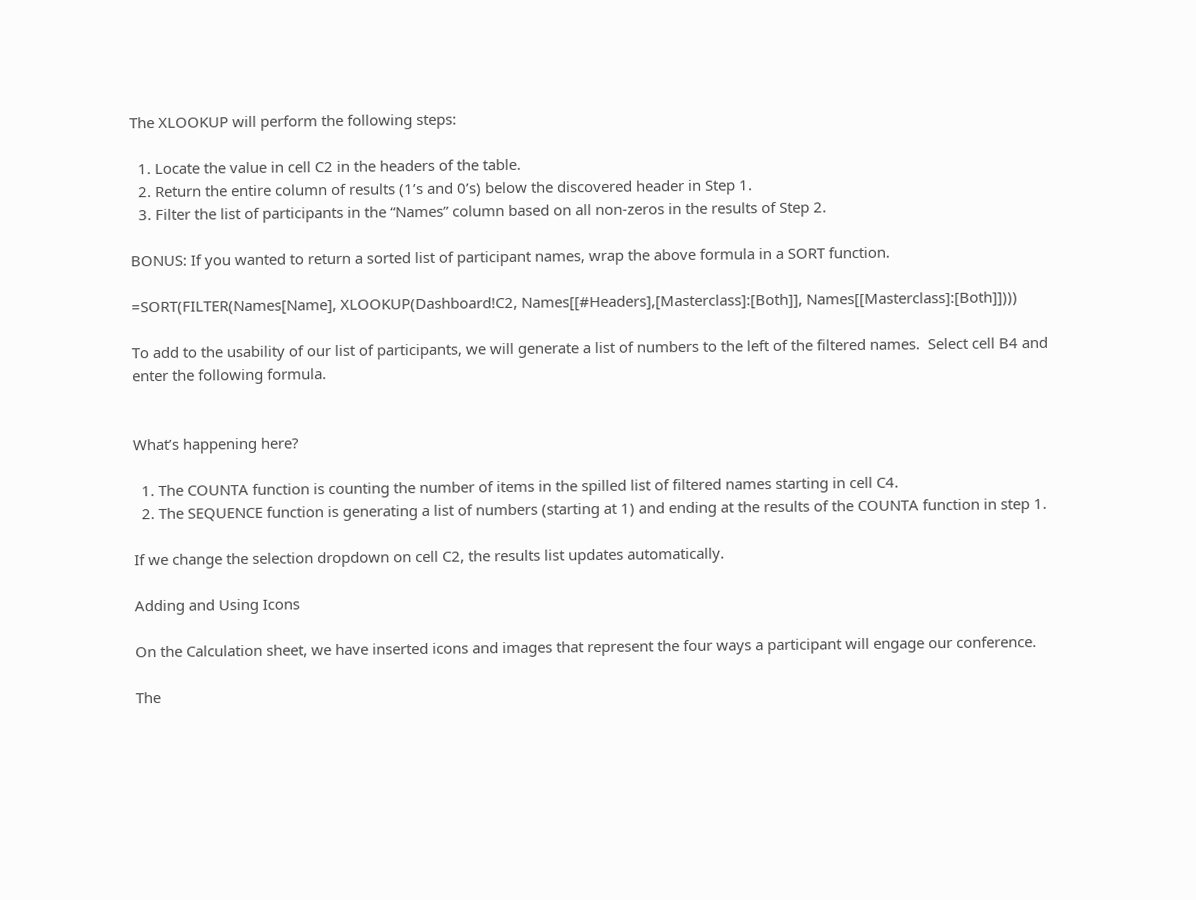The XLOOKUP will perform the following steps:

  1. Locate the value in cell C2 in the headers of the table.
  2. Return the entire column of results (1’s and 0’s) below the discovered header in Step 1.
  3. Filter the list of participants in the “Names” column based on all non-zeros in the results of Step 2.

BONUS: If you wanted to return a sorted list of participant names, wrap the above formula in a SORT function.

=SORT(FILTER(Names[Name], XLOOKUP(Dashboard!C2, Names[[#Headers],[Masterclass]:[Both]], Names[[Masterclass]:[Both]])))

To add to the usability of our list of participants, we will generate a list of numbers to the left of the filtered names.  Select cell B4 and enter the following formula.


What’s happening here?

  1. The COUNTA function is counting the number of items in the spilled list of filtered names starting in cell C4.
  2. The SEQUENCE function is generating a list of numbers (starting at 1) and ending at the results of the COUNTA function in step 1.

If we change the selection dropdown on cell C2, the results list updates automatically.

Adding and Using Icons

On the Calculation sheet, we have inserted icons and images that represent the four ways a participant will engage our conference.

The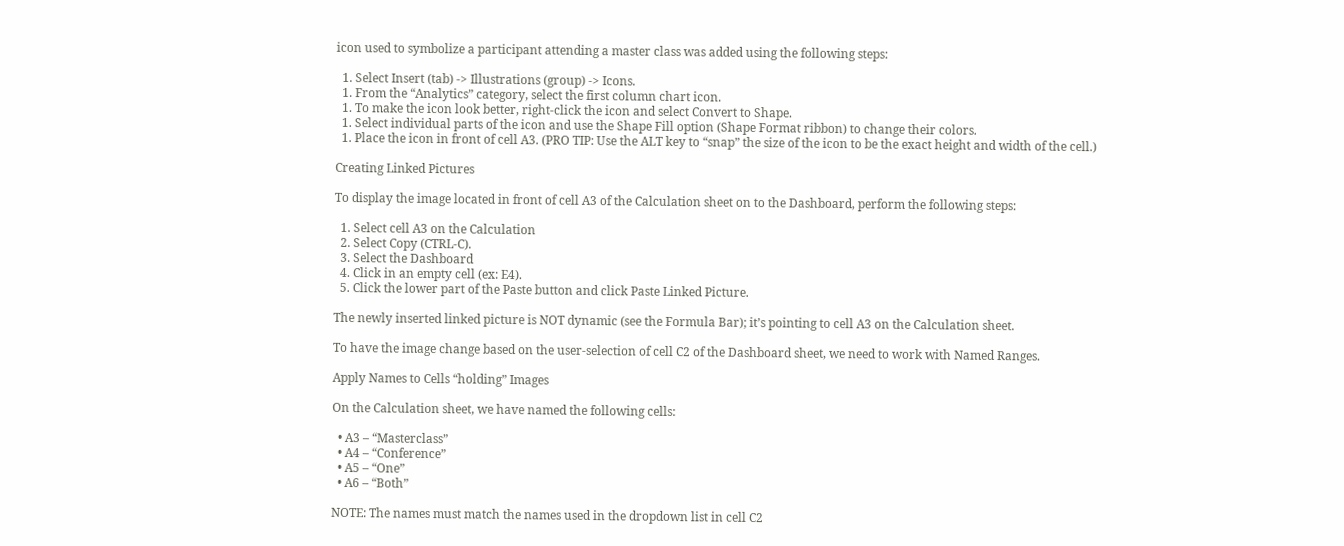icon used to symbolize a participant attending a master class was added using the following steps:

  1. Select Insert (tab) -> Illustrations (group) -> Icons.
  1. From the “Analytics” category, select the first column chart icon.
  1. To make the icon look better, right-click the icon and select Convert to Shape.
  1. Select individual parts of the icon and use the Shape Fill option (Shape Format ribbon) to change their colors.
  1. Place the icon in front of cell A3. (PRO TIP: Use the ALT key to “snap” the size of the icon to be the exact height and width of the cell.)

Creating Linked Pictures

To display the image located in front of cell A3 of the Calculation sheet on to the Dashboard, perform the following steps:

  1. Select cell A3 on the Calculation
  2. Select Copy (CTRL-C).
  3. Select the Dashboard
  4. Click in an empty cell (ex: E4).
  5. Click the lower part of the Paste button and click Paste Linked Picture.

The newly inserted linked picture is NOT dynamic (see the Formula Bar); it’s pointing to cell A3 on the Calculation sheet.

To have the image change based on the user-selection of cell C2 of the Dashboard sheet, we need to work with Named Ranges.

Apply Names to Cells “holding” Images

On the Calculation sheet, we have named the following cells:

  • A3 – “Masterclass”
  • A4 – “Conference”
  • A5 – “One”
  • A6 – “Both”

NOTE: The names must match the names used in the dropdown list in cell C2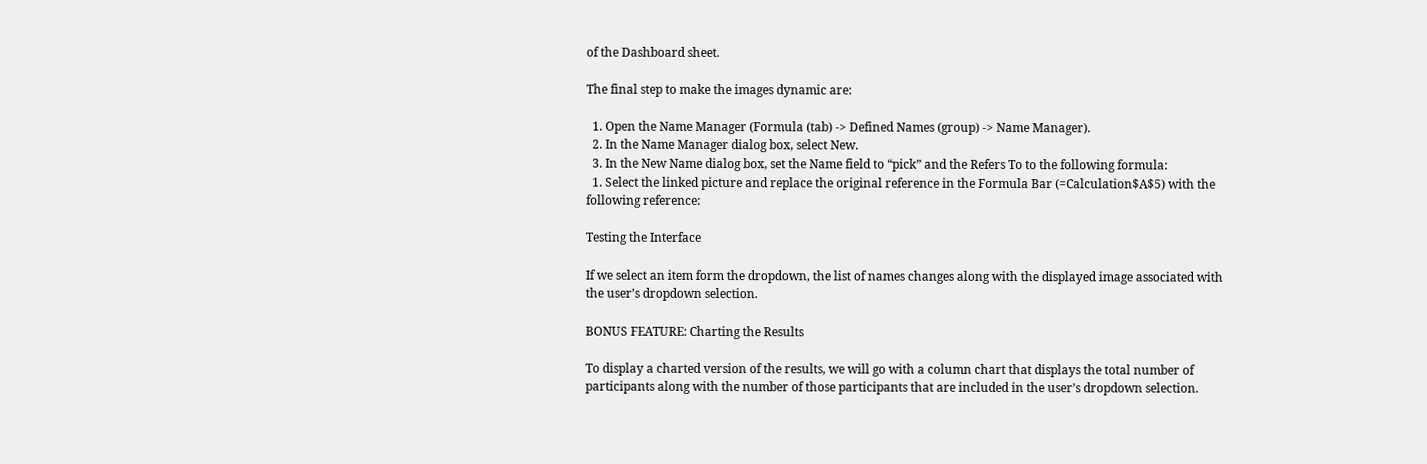of the Dashboard sheet.

The final step to make the images dynamic are:

  1. Open the Name Manager (Formula (tab) -> Defined Names (group) -> Name Manager).
  2. In the Name Manager dialog box, select New.
  3. In the New Name dialog box, set the Name field to “pick” and the Refers To to the following formula:
  1. Select the linked picture and replace the original reference in the Formula Bar (=Calculation$A$5) with the following reference:

Testing the Interface

If we select an item form the dropdown, the list of names changes along with the displayed image associated with the user’s dropdown selection.

BONUS FEATURE: Charting the Results

To display a charted version of the results, we will go with a column chart that displays the total number of participants along with the number of those participants that are included in the user’s dropdown selection.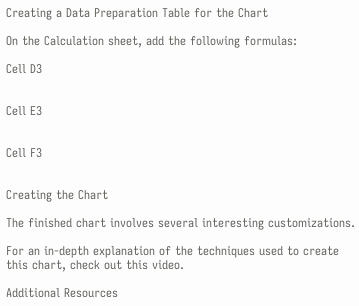Creating a Data Preparation Table for the Chart

On the Calculation sheet, add the following formulas:

Cell D3


Cell E3


Cell F3


Creating the Chart

The finished chart involves several interesting customizations.

For an in-depth explanation of the techniques used to create this chart, check out this video.

Additional Resources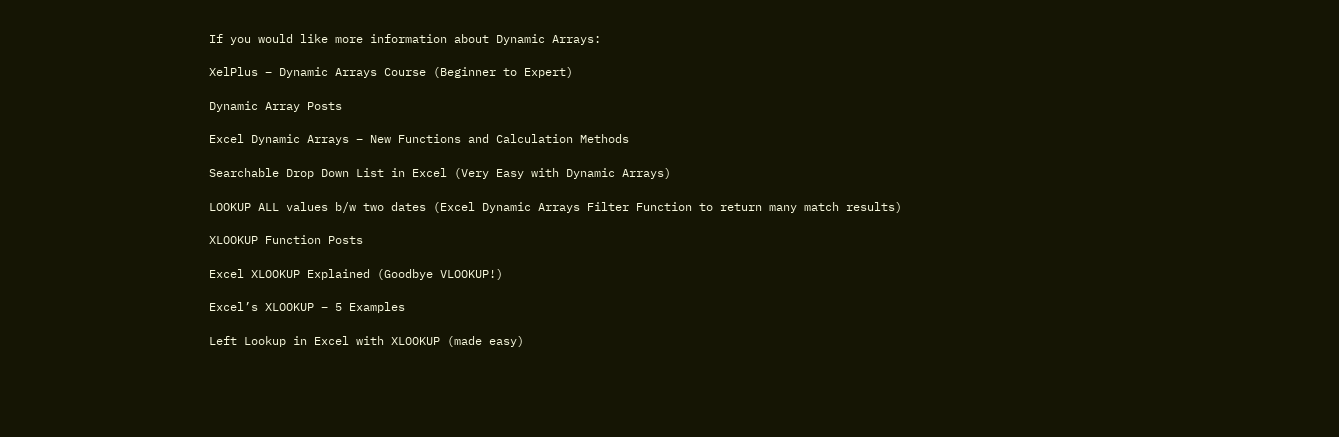If you would like more information about Dynamic Arrays:

XelPlus – Dynamic Arrays Course (Beginner to Expert)

Dynamic Array Posts

Excel Dynamic Arrays – New Functions and Calculation Methods

Searchable Drop Down List in Excel (Very Easy with Dynamic Arrays)

LOOKUP ALL values b/w two dates (Excel Dynamic Arrays Filter Function to return many match results)

XLOOKUP Function Posts

Excel XLOOKUP Explained (Goodbye VLOOKUP!)

Excel’s XLOOKUP – 5 Examples

Left Lookup in Excel with XLOOKUP (made easy)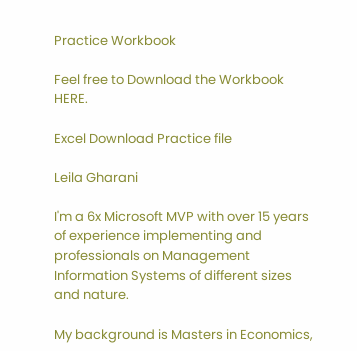Practice Workbook

Feel free to Download the Workbook HERE.

Excel Download Practice file

Leila Gharani

I'm a 6x Microsoft MVP with over 15 years of experience implementing and professionals on Management Information Systems of different sizes and nature.

My background is Masters in Economics,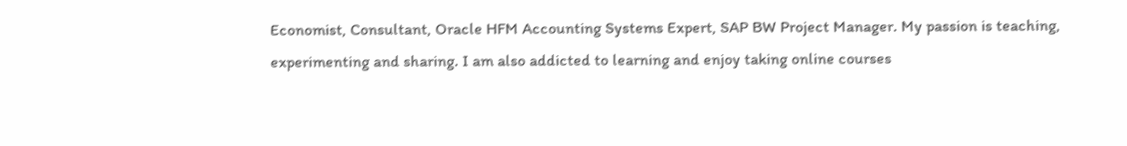Economist, Consultant, Oracle HFM Accounting Systems Expert, SAP BW Project Manager. My passion is teaching, experimenting and sharing. I am also addicted to learning and enjoy taking online courses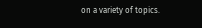on a variety of topics.